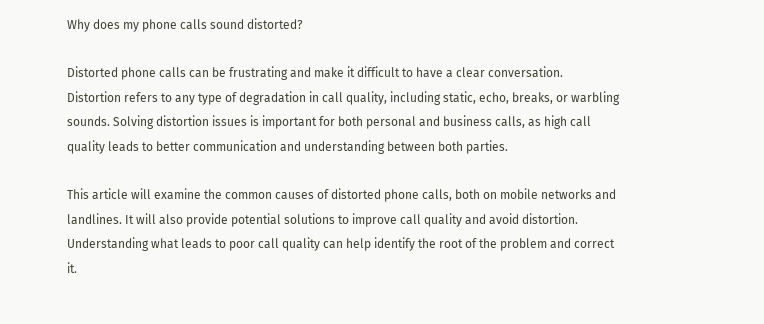Why does my phone calls sound distorted?

Distorted phone calls can be frustrating and make it difficult to have a clear conversation. Distortion refers to any type of degradation in call quality, including static, echo, breaks, or warbling sounds. Solving distortion issues is important for both personal and business calls, as high call quality leads to better communication and understanding between both parties.

This article will examine the common causes of distorted phone calls, both on mobile networks and landlines. It will also provide potential solutions to improve call quality and avoid distortion. Understanding what leads to poor call quality can help identify the root of the problem and correct it.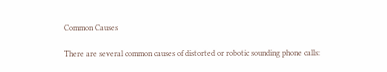Common Causes

There are several common causes of distorted or robotic sounding phone calls: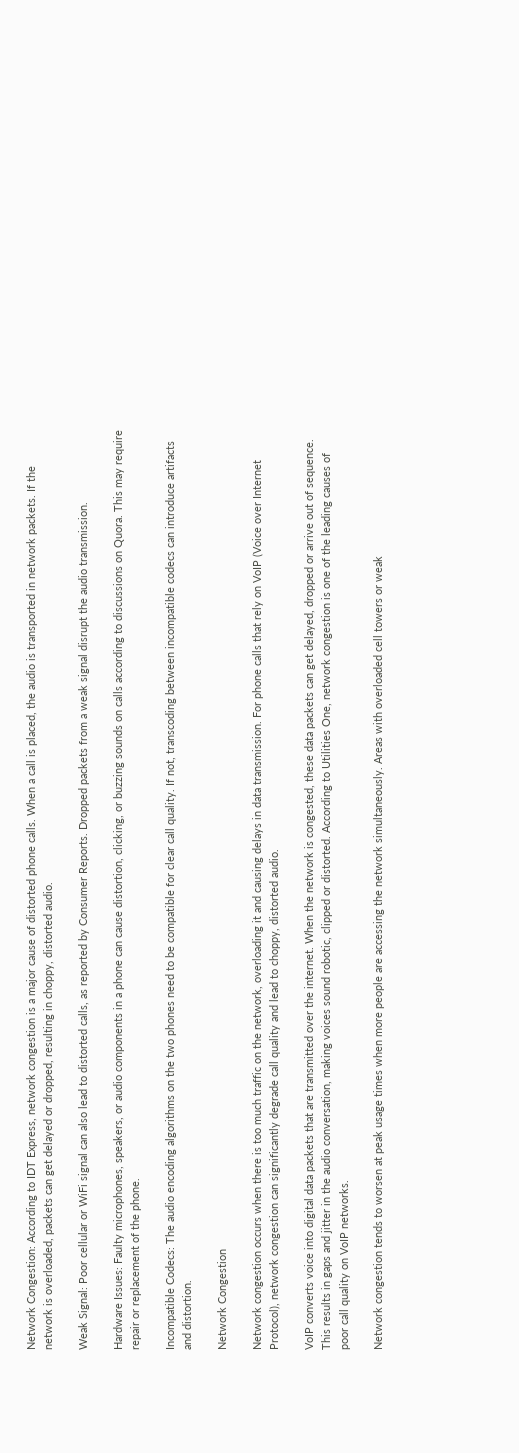Network Congestion: According to IDT Express, network congestion is a major cause of distorted phone calls. When a call is placed, the audio is transported in network packets. If the network is overloaded, packets can get delayed or dropped, resulting in choppy, distorted audio.

Weak Signal: Poor cellular or WiFi signal can also lead to distorted calls, as reported by Consumer Reports. Dropped packets from a weak signal disrupt the audio transmission.

Hardware Issues: Faulty microphones, speakers, or audio components in a phone can cause distortion, clicking, or buzzing sounds on calls according to discussions on Quora. This may require repair or replacement of the phone.

Incompatible Codecs: The audio encoding algorithms on the two phones need to be compatible for clear call quality. If not, transcoding between incompatible codecs can introduce artifacts and distortion.

Network Congestion

Network congestion occurs when there is too much traffic on the network, overloading it and causing delays in data transmission. For phone calls that rely on VoIP (Voice over Internet Protocol), network congestion can significantly degrade call quality and lead to choppy, distorted audio.

VoIP converts voice into digital data packets that are transmitted over the internet. When the network is congested, these data packets can get delayed, dropped or arrive out of sequence. This results in gaps and jitter in the audio conversation, making voices sound robotic, clipped or distorted. According to Utilities One, network congestion is one of the leading causes of poor call quality on VoIP networks.

Network congestion tends to worsen at peak usage times when more people are accessing the network simultaneously. Areas with overloaded cell towers or weak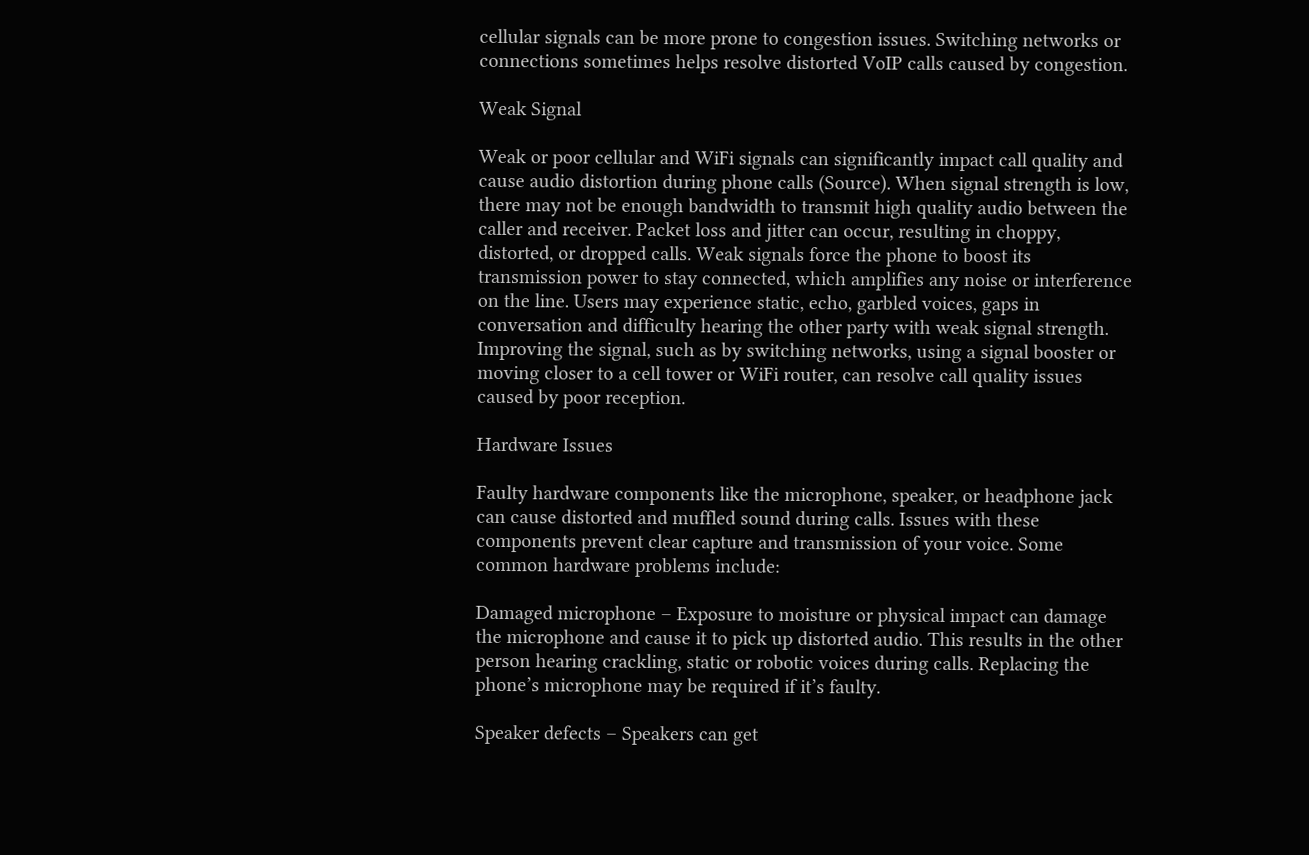cellular signals can be more prone to congestion issues. Switching networks or connections sometimes helps resolve distorted VoIP calls caused by congestion.

Weak Signal

Weak or poor cellular and WiFi signals can significantly impact call quality and cause audio distortion during phone calls (Source). When signal strength is low, there may not be enough bandwidth to transmit high quality audio between the caller and receiver. Packet loss and jitter can occur, resulting in choppy, distorted, or dropped calls. Weak signals force the phone to boost its transmission power to stay connected, which amplifies any noise or interference on the line. Users may experience static, echo, garbled voices, gaps in conversation and difficulty hearing the other party with weak signal strength. Improving the signal, such as by switching networks, using a signal booster or moving closer to a cell tower or WiFi router, can resolve call quality issues caused by poor reception.

Hardware Issues

Faulty hardware components like the microphone, speaker, or headphone jack can cause distorted and muffled sound during calls. Issues with these components prevent clear capture and transmission of your voice. Some common hardware problems include:

Damaged microphone – Exposure to moisture or physical impact can damage the microphone and cause it to pick up distorted audio. This results in the other person hearing crackling, static or robotic voices during calls. Replacing the phone’s microphone may be required if it’s faulty.

Speaker defects – Speakers can get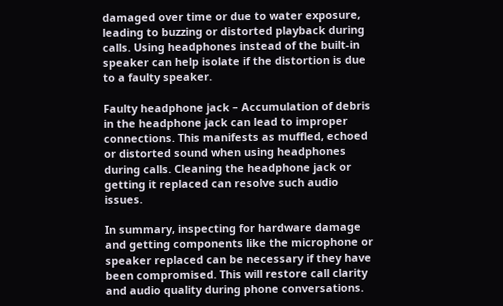damaged over time or due to water exposure, leading to buzzing or distorted playback during calls. Using headphones instead of the built-in speaker can help isolate if the distortion is due to a faulty speaker.

Faulty headphone jack – Accumulation of debris in the headphone jack can lead to improper connections. This manifests as muffled, echoed or distorted sound when using headphones during calls. Cleaning the headphone jack or getting it replaced can resolve such audio issues.

In summary, inspecting for hardware damage and getting components like the microphone or speaker replaced can be necessary if they have been compromised. This will restore call clarity and audio quality during phone conversations.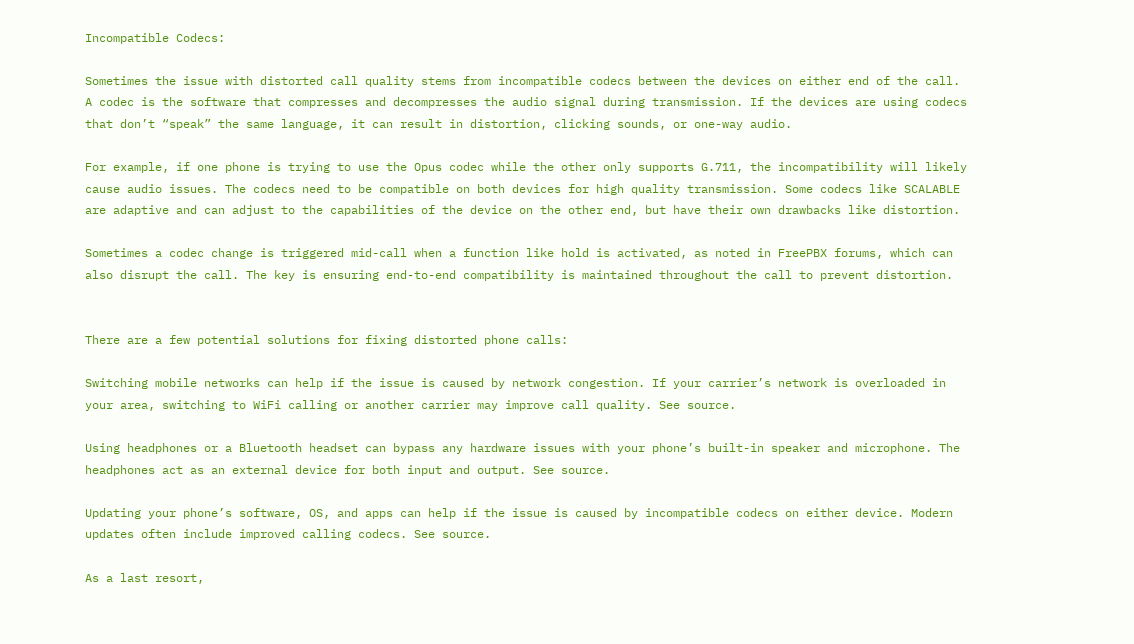Incompatible Codecs:

Sometimes the issue with distorted call quality stems from incompatible codecs between the devices on either end of the call. A codec is the software that compresses and decompresses the audio signal during transmission. If the devices are using codecs that don’t “speak” the same language, it can result in distortion, clicking sounds, or one-way audio.

For example, if one phone is trying to use the Opus codec while the other only supports G.711, the incompatibility will likely cause audio issues. The codecs need to be compatible on both devices for high quality transmission. Some codecs like SCALABLE are adaptive and can adjust to the capabilities of the device on the other end, but have their own drawbacks like distortion.

Sometimes a codec change is triggered mid-call when a function like hold is activated, as noted in FreePBX forums, which can also disrupt the call. The key is ensuring end-to-end compatibility is maintained throughout the call to prevent distortion.


There are a few potential solutions for fixing distorted phone calls:

Switching mobile networks can help if the issue is caused by network congestion. If your carrier’s network is overloaded in your area, switching to WiFi calling or another carrier may improve call quality. See source.

Using headphones or a Bluetooth headset can bypass any hardware issues with your phone’s built-in speaker and microphone. The headphones act as an external device for both input and output. See source.

Updating your phone’s software, OS, and apps can help if the issue is caused by incompatible codecs on either device. Modern updates often include improved calling codecs. See source.

As a last resort,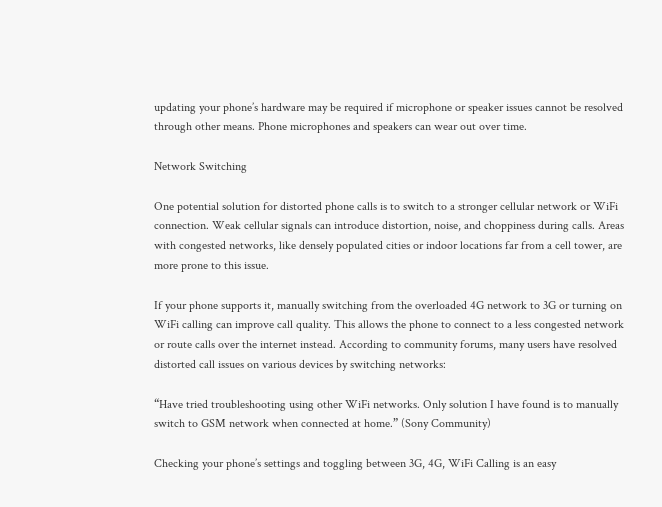updating your phone’s hardware may be required if microphone or speaker issues cannot be resolved through other means. Phone microphones and speakers can wear out over time.

Network Switching

One potential solution for distorted phone calls is to switch to a stronger cellular network or WiFi connection. Weak cellular signals can introduce distortion, noise, and choppiness during calls. Areas with congested networks, like densely populated cities or indoor locations far from a cell tower, are more prone to this issue.

If your phone supports it, manually switching from the overloaded 4G network to 3G or turning on WiFi calling can improve call quality. This allows the phone to connect to a less congested network or route calls over the internet instead. According to community forums, many users have resolved distorted call issues on various devices by switching networks:

“Have tried troubleshooting using other WiFi networks. Only solution I have found is to manually switch to GSM network when connected at home.” (Sony Community)

Checking your phone’s settings and toggling between 3G, 4G, WiFi Calling is an easy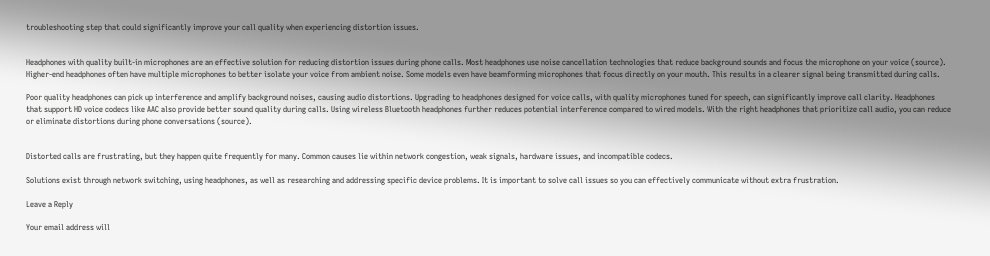troubleshooting step that could significantly improve your call quality when experiencing distortion issues.


Headphones with quality built-in microphones are an effective solution for reducing distortion issues during phone calls. Most headphones use noise cancellation technologies that reduce background sounds and focus the microphone on your voice (source). Higher-end headphones often have multiple microphones to better isolate your voice from ambient noise. Some models even have beamforming microphones that focus directly on your mouth. This results in a clearer signal being transmitted during calls.

Poor quality headphones can pick up interference and amplify background noises, causing audio distortions. Upgrading to headphones designed for voice calls, with quality microphones tuned for speech, can significantly improve call clarity. Headphones that support HD voice codecs like AAC also provide better sound quality during calls. Using wireless Bluetooth headphones further reduces potential interference compared to wired models. With the right headphones that prioritize call audio, you can reduce or eliminate distortions during phone conversations (source).


Distorted calls are frustrating, but they happen quite frequently for many. Common causes lie within network congestion, weak signals, hardware issues, and incompatible codecs.

Solutions exist through network switching, using headphones, as well as researching and addressing specific device problems. It is important to solve call issues so you can effectively communicate without extra frustration.

Leave a Reply

Your email address will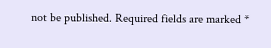not be published. Required fields are marked *